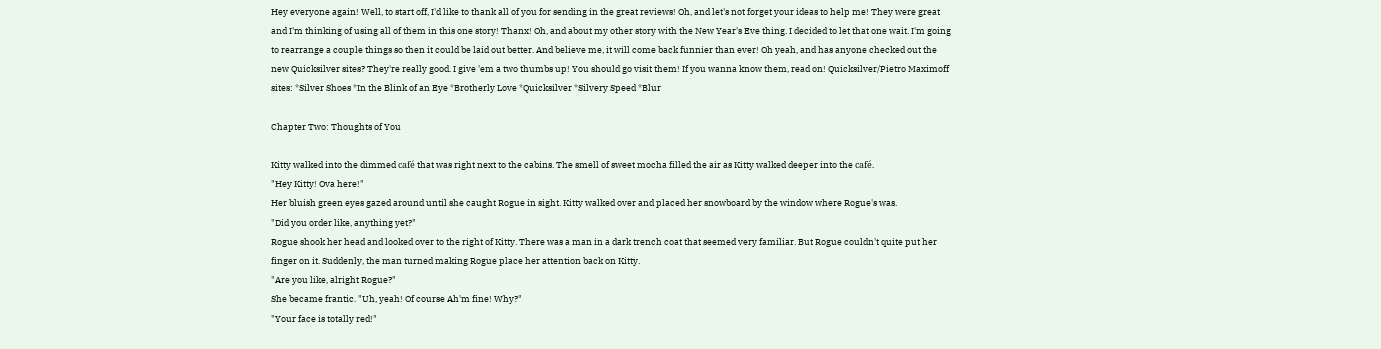Hey everyone again! Well, to start off, I'd like to thank all of you for sending in the great reviews! Oh, and let's not forget your ideas to help me! They were great and I'm thinking of using all of them in this one story! Thanx! Oh, and about my other story with the New Year's Eve thing. I decided to let that one wait. I'm going to rearrange a couple things so then it could be laid out better. And believe me, it will come back funnier than ever! Oh yeah, and has anyone checked out the new Quicksilver sites? They're really good. I give 'em a two thumbs up! You should go visit them! If you wanna know them, read on! Quicksilver/Pietro Maximoff sites: *Silver Shoes *In the Blink of an Eye *Brotherly Love *Quicksilver *Silvery Speed *Blur

Chapter Two: Thoughts of You

Kitty walked into the dimmed café that was right next to the cabins. The smell of sweet mocha filled the air as Kitty walked deeper into the café.
"Hey Kitty! Ova here!"
Her bluish green eyes gazed around until she caught Rogue in sight. Kitty walked over and placed her snowboard by the window where Rogue's was.
"Did you order like, anything yet?"
Rogue shook her head and looked over to the right of Kitty. There was a man in a dark trench coat that seemed very familiar. But Rogue couldn't quite put her finger on it. Suddenly, the man turned making Rogue place her attention back on Kitty.
"Are you like, alright Rogue?"
She became frantic. "Uh, yeah! Of course Ah'm fine! Why?"
"Your face is totally red!"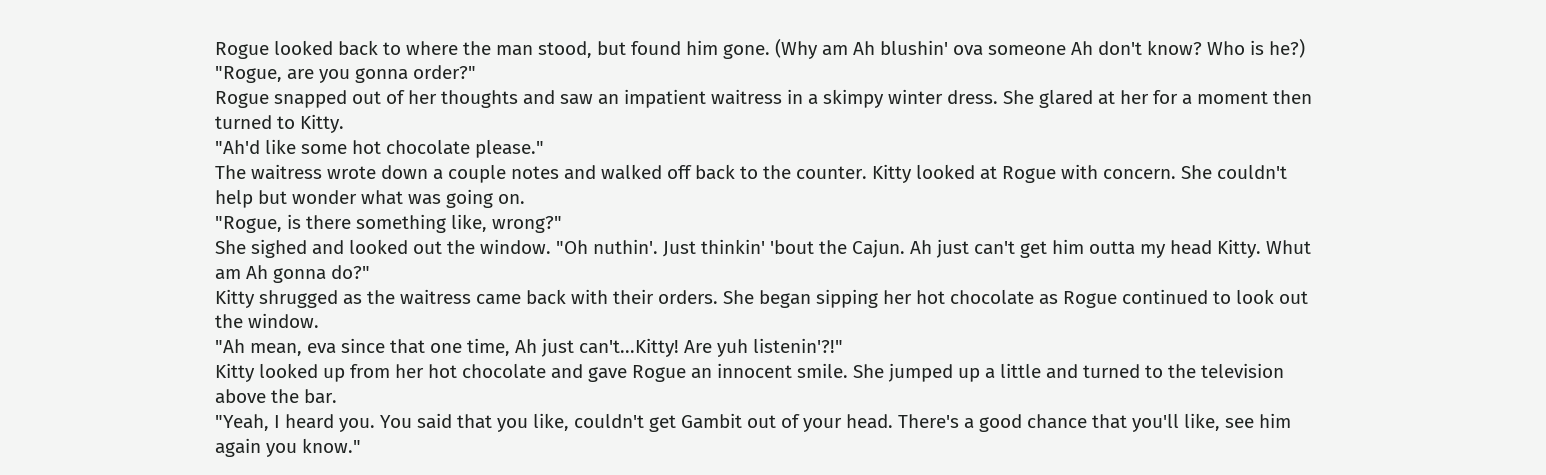Rogue looked back to where the man stood, but found him gone. (Why am Ah blushin' ova someone Ah don't know? Who is he?)
"Rogue, are you gonna order?"
Rogue snapped out of her thoughts and saw an impatient waitress in a skimpy winter dress. She glared at her for a moment then turned to Kitty.
"Ah'd like some hot chocolate please."
The waitress wrote down a couple notes and walked off back to the counter. Kitty looked at Rogue with concern. She couldn't help but wonder what was going on.
"Rogue, is there something like, wrong?"
She sighed and looked out the window. "Oh nuthin'. Just thinkin' 'bout the Cajun. Ah just can't get him outta my head Kitty. Whut am Ah gonna do?"
Kitty shrugged as the waitress came back with their orders. She began sipping her hot chocolate as Rogue continued to look out the window.
"Ah mean, eva since that one time, Ah just can't...Kitty! Are yuh listenin'?!"
Kitty looked up from her hot chocolate and gave Rogue an innocent smile. She jumped up a little and turned to the television above the bar.
"Yeah, I heard you. You said that you like, couldn't get Gambit out of your head. There's a good chance that you'll like, see him again you know."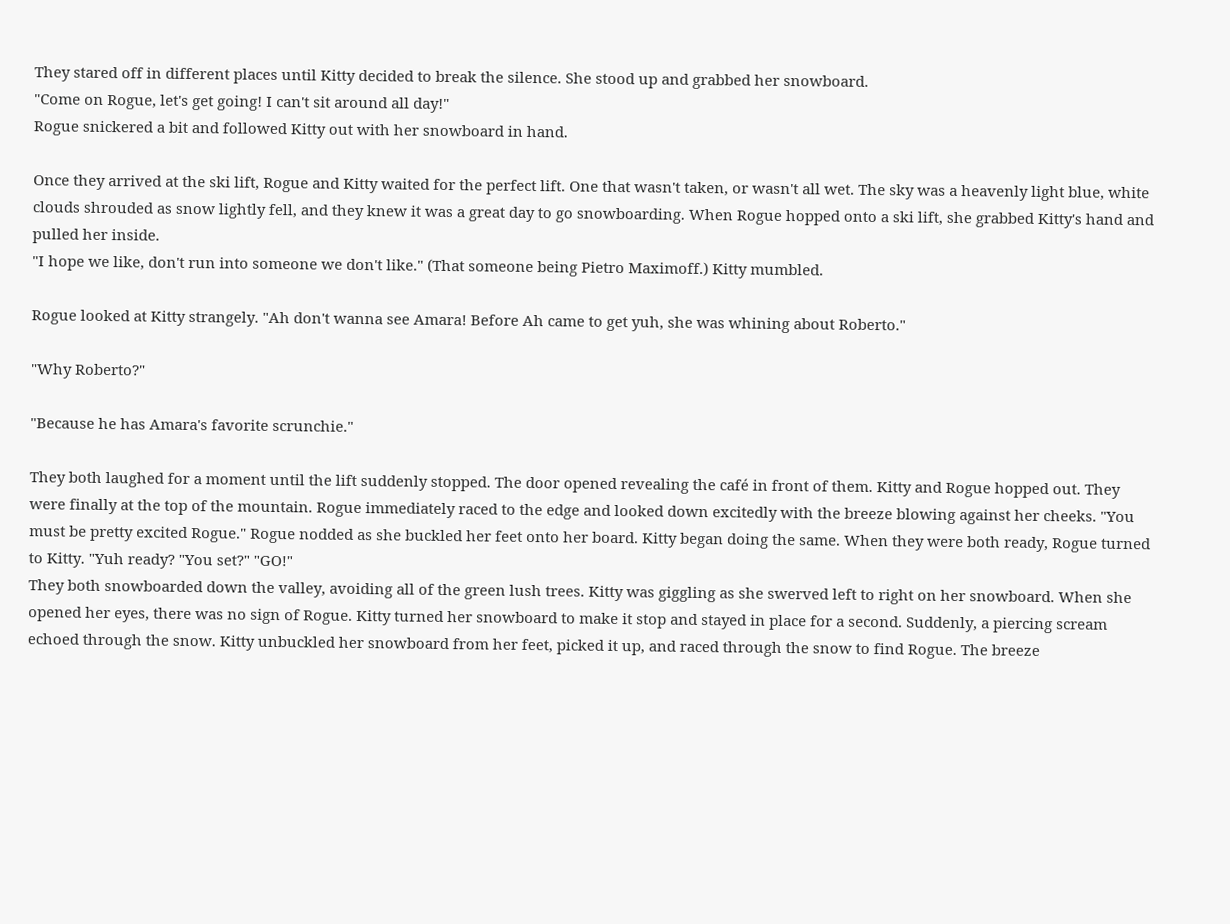They stared off in different places until Kitty decided to break the silence. She stood up and grabbed her snowboard.
"Come on Rogue, let's get going! I can't sit around all day!"
Rogue snickered a bit and followed Kitty out with her snowboard in hand.

Once they arrived at the ski lift, Rogue and Kitty waited for the perfect lift. One that wasn't taken, or wasn't all wet. The sky was a heavenly light blue, white clouds shrouded as snow lightly fell, and they knew it was a great day to go snowboarding. When Rogue hopped onto a ski lift, she grabbed Kitty's hand and pulled her inside.
"I hope we like, don't run into someone we don't like." (That someone being Pietro Maximoff.) Kitty mumbled.

Rogue looked at Kitty strangely. "Ah don't wanna see Amara! Before Ah came to get yuh, she was whining about Roberto."

"Why Roberto?"

"Because he has Amara's favorite scrunchie."

They both laughed for a moment until the lift suddenly stopped. The door opened revealing the café in front of them. Kitty and Rogue hopped out. They were finally at the top of the mountain. Rogue immediately raced to the edge and looked down excitedly with the breeze blowing against her cheeks. "You must be pretty excited Rogue." Rogue nodded as she buckled her feet onto her board. Kitty began doing the same. When they were both ready, Rogue turned to Kitty. "Yuh ready? "You set?" "GO!"
They both snowboarded down the valley, avoiding all of the green lush trees. Kitty was giggling as she swerved left to right on her snowboard. When she opened her eyes, there was no sign of Rogue. Kitty turned her snowboard to make it stop and stayed in place for a second. Suddenly, a piercing scream echoed through the snow. Kitty unbuckled her snowboard from her feet, picked it up, and raced through the snow to find Rogue. The breeze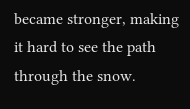became stronger, making it hard to see the path through the snow.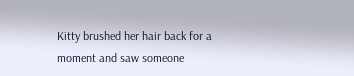Kitty brushed her hair back for a moment and saw someone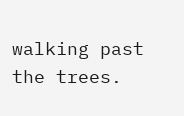walking past the trees.